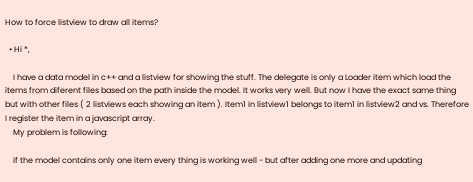How to force listview to draw all items?

  • Hi *,

    I have a data model in c++ and a listview for showing the stuff. The delegate is only a Loader item which load the items from diferent files based on the path inside the model. It works very well. But now I have the exact same thing but with other files ( 2 listviews each showing an item ). Item1 in listview1 belongs to item1 in listview2 and vs. Therefore I register the item in a javascript array.
    My problem is following:

    if the model contains only one item every thing is working well - but after adding one more and updating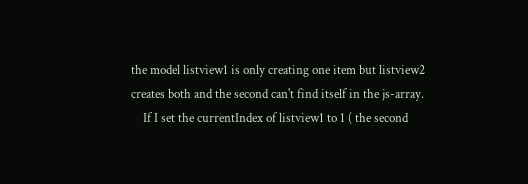the model listview1 is only creating one item but listview2 creates both and the second can't find itself in the js-array.
    If I set the currentIndex of listview1 to 1 ( the second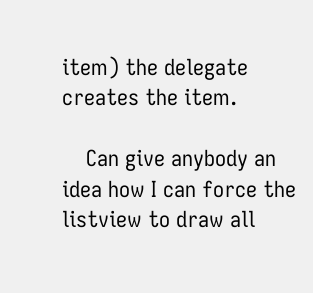item) the delegate creates the item.

    Can give anybody an idea how I can force the listview to draw all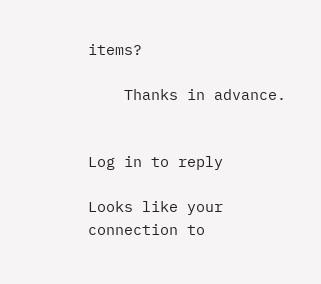items?

    Thanks in advance.


Log in to reply

Looks like your connection to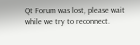Qt Forum was lost, please wait while we try to reconnect.